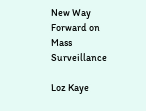New Way Forward on Mass Surveillance

Loz Kaye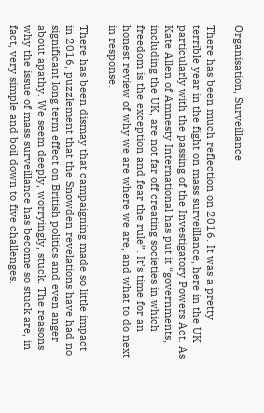Organisation, Surveillance

There has been much reflection on 2016. It was a pretty terrible year in the fight on mass surveillance, here in the UK particularly with the passing of the Investigatory Powers Act. As Kate Allen of Amnesty International has put it “governments, including the UK, are not far off creating societies in which freedom is the exception and fear the rule”. It’s time for an honest review of why we are where we are, and what to do next in response.

There has been dismay that campaigning made so little impact in 2016, puzzlement that the Snowden revelations have had no significant long term effect on British politics and even anger about apathy. We seem deeply, worryingly, stuck. The reasons why the issue of mass surveillance has become so stuck are, in fact, very simple and boil down to five challenges.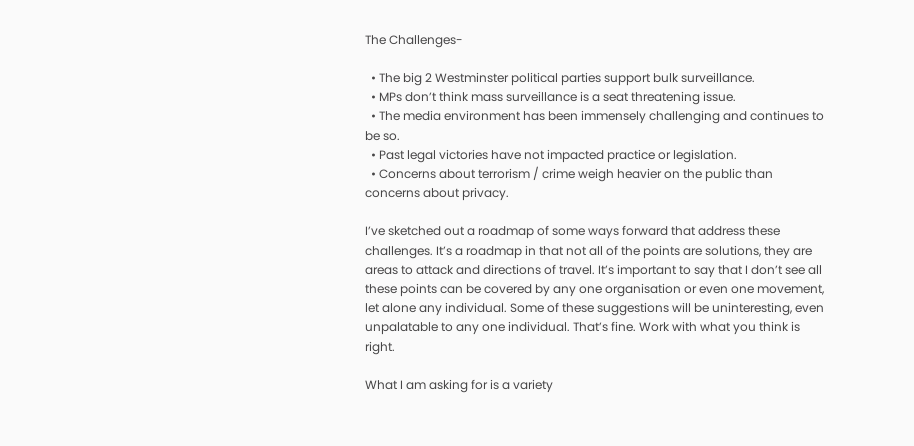The Challenges-

  • The big 2 Westminster political parties support bulk surveillance.
  • MPs don’t think mass surveillance is a seat threatening issue.
  • The media environment has been immensely challenging and continues to be so.
  • Past legal victories have not impacted practice or legislation.
  • Concerns about terrorism / crime weigh heavier on the public than concerns about privacy.

I’ve sketched out a roadmap of some ways forward that address these challenges. It’s a roadmap in that not all of the points are solutions, they are areas to attack and directions of travel. It’s important to say that I don’t see all these points can be covered by any one organisation or even one movement, let alone any individual. Some of these suggestions will be uninteresting, even unpalatable to any one individual. That’s fine. Work with what you think is right.

What I am asking for is a variety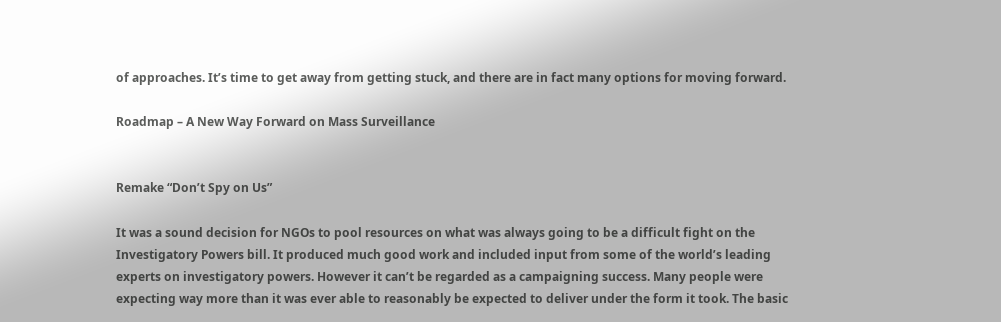of approaches. It’s time to get away from getting stuck, and there are in fact many options for moving forward.

Roadmap – A New Way Forward on Mass Surveillance


Remake “Don’t Spy on Us”

It was a sound decision for NGOs to pool resources on what was always going to be a difficult fight on the Investigatory Powers bill. It produced much good work and included input from some of the world’s leading experts on investigatory powers. However it can’t be regarded as a campaigning success. Many people were expecting way more than it was ever able to reasonably be expected to deliver under the form it took. The basic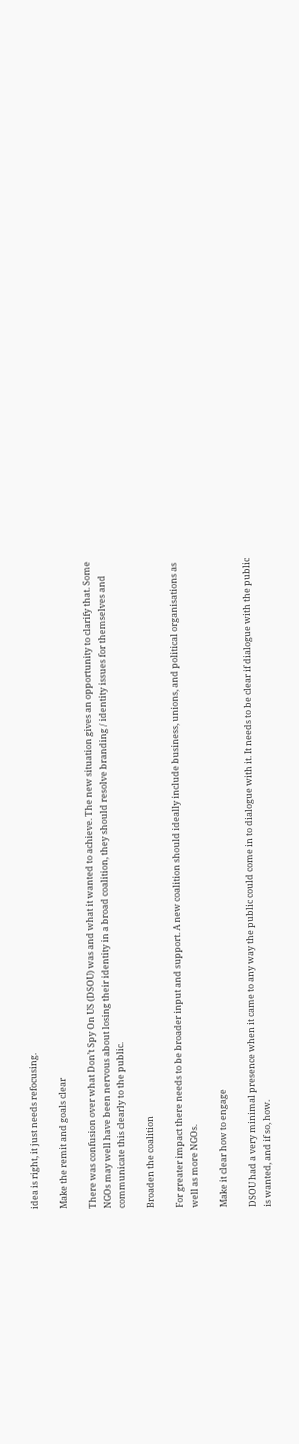idea is right, it just needs refocusing.

Make the remit and goals clear

There was confusion over what Don’t Spy On US (DSOU) was and what it wanted to achieve. The new situation gives an opportunity to clarify that. Some NGOs may well have been nervous about losing their identity in a broad coalition, they should resolve branding / identity issues for themselves and communicate this clearly to the public.

Broaden the coalition

For greater impact there needs to be broader input and support. A new coalition should ideally include business, unions, and political organisations as well as more NGOs.

Make it clear how to engage

DSOU had a very minimal presence when it came to any way the public could come in to dialogue with it. It needs to be clear if dialogue with the public is wanted, and if so, how.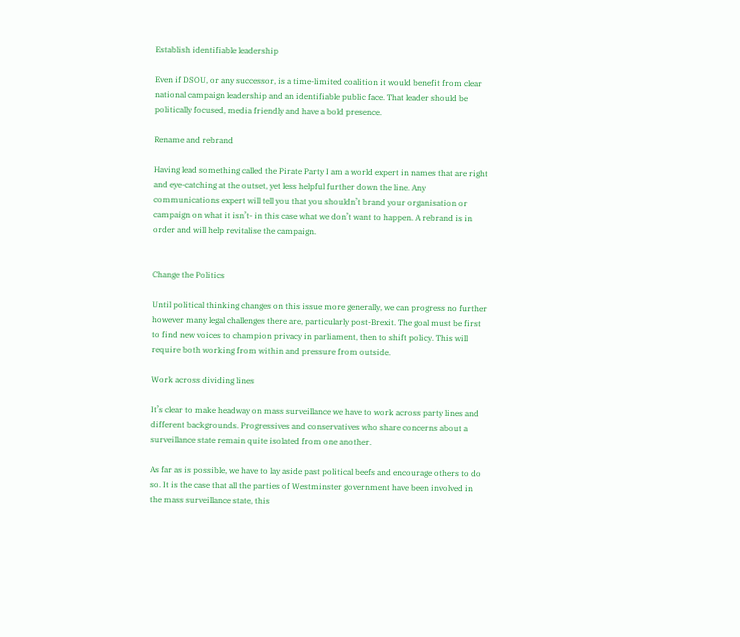Establish identifiable leadership

Even if DSOU, or any successor, is a time-limited coalition it would benefit from clear national campaign leadership and an identifiable public face. That leader should be politically focused, media friendly and have a bold presence.

Rename and rebrand

Having lead something called the Pirate Party I am a world expert in names that are right and eye-catching at the outset, yet less helpful further down the line. Any communications expert will tell you that you shouldn’t brand your organisation or campaign on what it isn’t- in this case what we don’t want to happen. A rebrand is in order and will help revitalise the campaign.


Change the Politics

Until political thinking changes on this issue more generally, we can progress no further however many legal challenges there are, particularly post-Brexit. The goal must be first to find new voices to champion privacy in parliament, then to shift policy. This will require both working from within and pressure from outside.

Work across dividing lines

It’s clear to make headway on mass surveillance we have to work across party lines and different backgrounds. Progressives and conservatives who share concerns about a surveillance state remain quite isolated from one another.

As far as is possible, we have to lay aside past political beefs and encourage others to do so. It is the case that all the parties of Westminster government have been involved in the mass surveillance state, this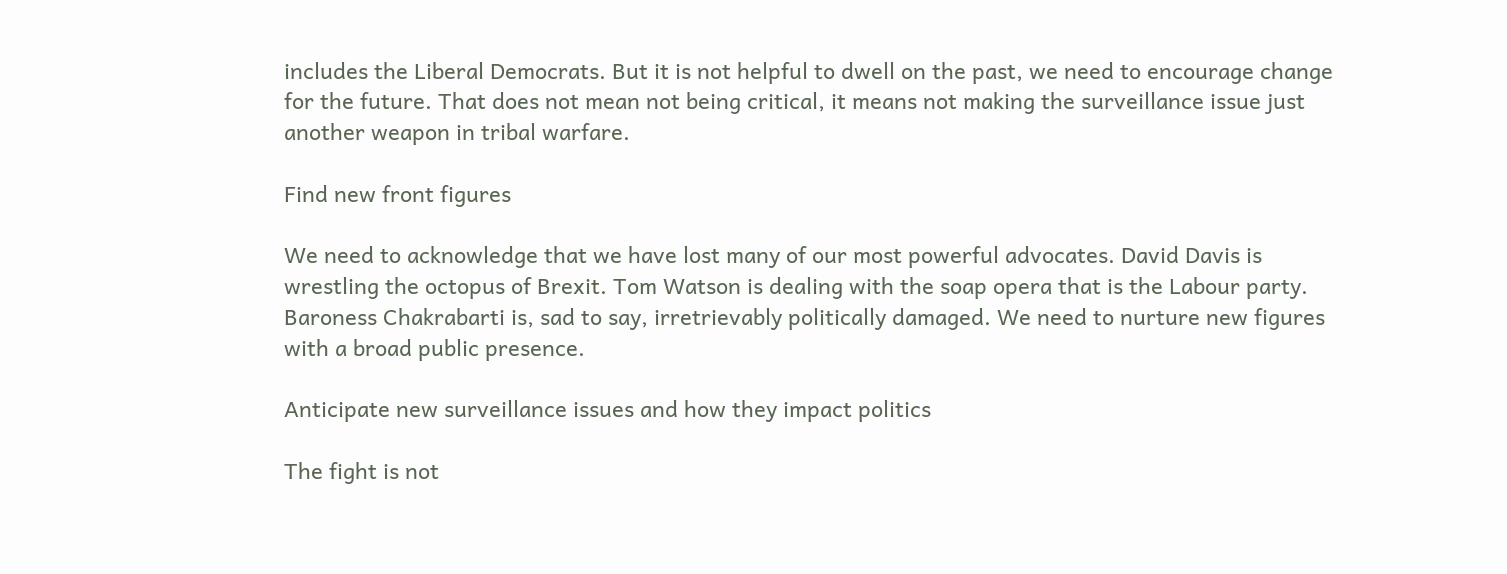includes the Liberal Democrats. But it is not helpful to dwell on the past, we need to encourage change for the future. That does not mean not being critical, it means not making the surveillance issue just another weapon in tribal warfare.

Find new front figures

We need to acknowledge that we have lost many of our most powerful advocates. David Davis is wrestling the octopus of Brexit. Tom Watson is dealing with the soap opera that is the Labour party. Baroness Chakrabarti is, sad to say, irretrievably politically damaged. We need to nurture new figures with a broad public presence.

Anticipate new surveillance issues and how they impact politics

The fight is not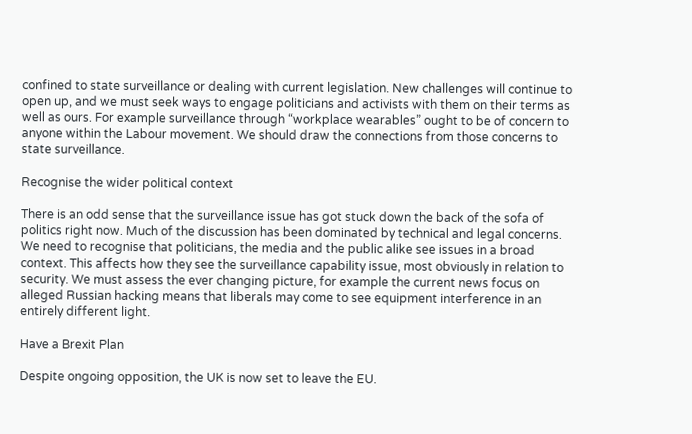confined to state surveillance or dealing with current legislation. New challenges will continue to open up, and we must seek ways to engage politicians and activists with them on their terms as well as ours. For example surveillance through “workplace wearables” ought to be of concern to anyone within the Labour movement. We should draw the connections from those concerns to state surveillance.

Recognise the wider political context

There is an odd sense that the surveillance issue has got stuck down the back of the sofa of politics right now. Much of the discussion has been dominated by technical and legal concerns. We need to recognise that politicians, the media and the public alike see issues in a broad context. This affects how they see the surveillance capability issue, most obviously in relation to security. We must assess the ever changing picture, for example the current news focus on alleged Russian hacking means that liberals may come to see equipment interference in an entirely different light.

Have a Brexit Plan

Despite ongoing opposition, the UK is now set to leave the EU.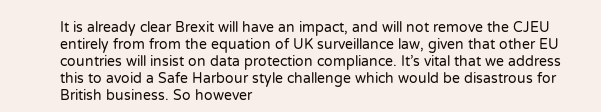It is already clear Brexit will have an impact, and will not remove the CJEU entirely from from the equation of UK surveillance law, given that other EU countries will insist on data protection compliance. It’s vital that we address this to avoid a Safe Harbour style challenge which would be disastrous for British business. So however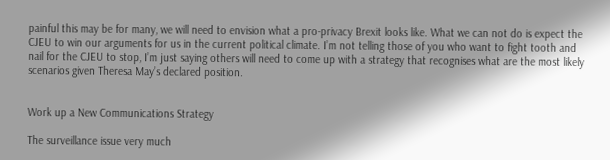painful this may be for many, we will need to envision what a pro-privacy Brexit looks like. What we can not do is expect the CJEU to win our arguments for us in the current political climate. I’m not telling those of you who want to fight tooth and nail for the CJEU to stop, I’m just saying others will need to come up with a strategy that recognises what are the most likely scenarios given Theresa May’s declared position.


Work up a New Communications Strategy

The surveillance issue very much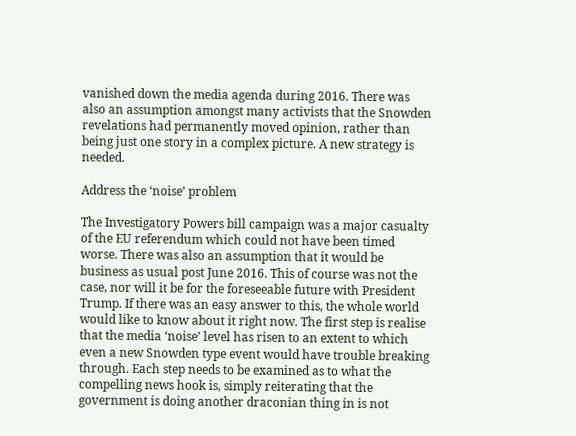vanished down the media agenda during 2016. There was also an assumption amongst many activists that the Snowden revelations had permanently moved opinion, rather than being just one story in a complex picture. A new strategy is needed.

Address the ‘noise’ problem

The Investigatory Powers bill campaign was a major casualty of the EU referendum which could not have been timed worse. There was also an assumption that it would be business as usual post June 2016. This of course was not the case, nor will it be for the foreseeable future with President Trump. If there was an easy answer to this, the whole world would like to know about it right now. The first step is realise that the media ‘noise’ level has risen to an extent to which even a new Snowden type event would have trouble breaking through. Each step needs to be examined as to what the compelling news hook is, simply reiterating that the government is doing another draconian thing in is not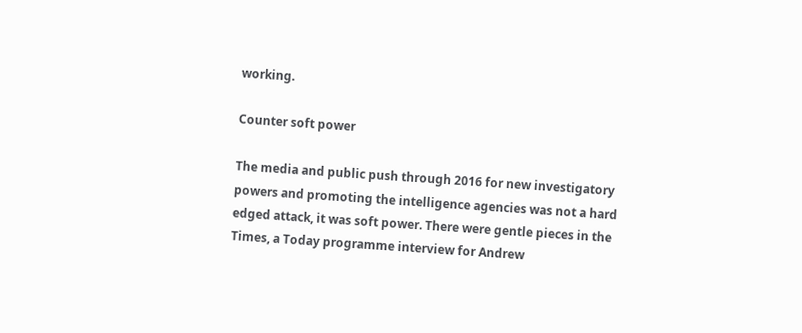working.

Counter soft power

The media and public push through 2016 for new investigatory powers and promoting the intelligence agencies was not a hard edged attack, it was soft power. There were gentle pieces in the Times, a Today programme interview for Andrew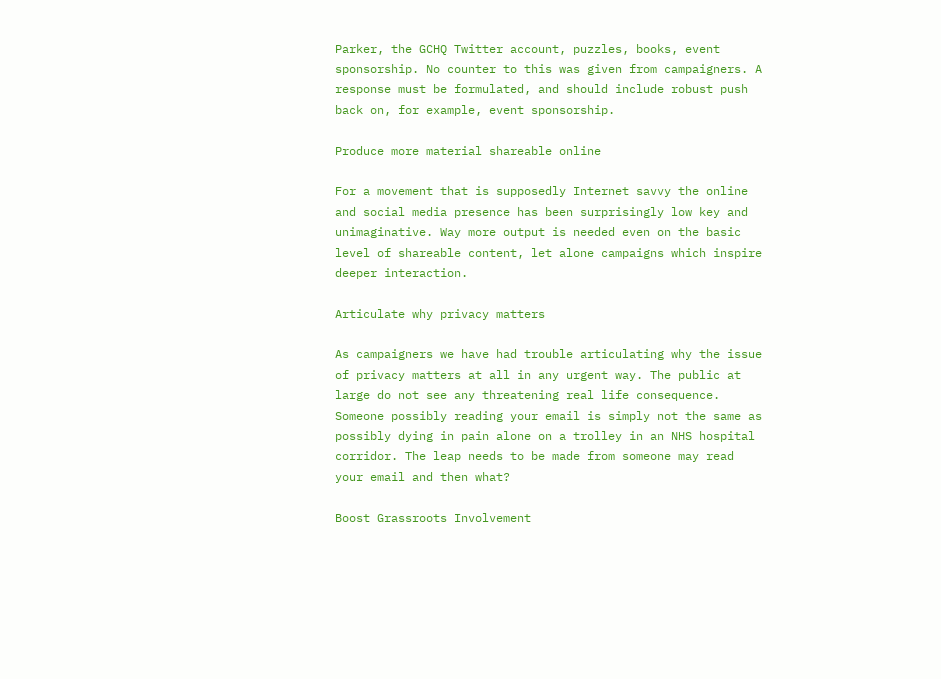Parker, the GCHQ Twitter account, puzzles, books, event sponsorship. No counter to this was given from campaigners. A response must be formulated, and should include robust push back on, for example, event sponsorship.

Produce more material shareable online

For a movement that is supposedly Internet savvy the online and social media presence has been surprisingly low key and unimaginative. Way more output is needed even on the basic level of shareable content, let alone campaigns which inspire deeper interaction.

Articulate why privacy matters

As campaigners we have had trouble articulating why the issue of privacy matters at all in any urgent way. The public at large do not see any threatening real life consequence. Someone possibly reading your email is simply not the same as possibly dying in pain alone on a trolley in an NHS hospital corridor. The leap needs to be made from someone may read your email and then what?

Boost Grassroots Involvement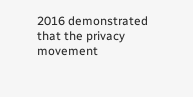2016 demonstrated that the privacy movement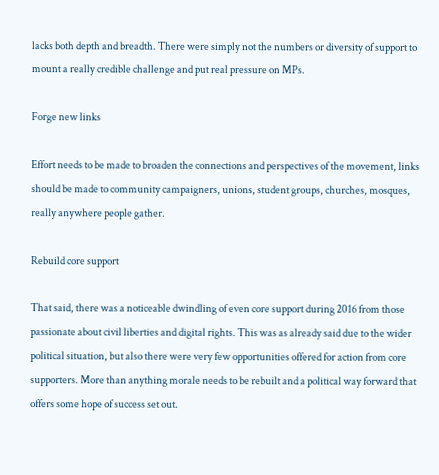lacks both depth and breadth. There were simply not the numbers or diversity of support to mount a really credible challenge and put real pressure on MPs.

Forge new links

Effort needs to be made to broaden the connections and perspectives of the movement, links should be made to community campaigners, unions, student groups, churches, mosques, really anywhere people gather.

Rebuild core support

That said, there was a noticeable dwindling of even core support during 2016 from those passionate about civil liberties and digital rights. This was as already said due to the wider political situation, but also there were very few opportunities offered for action from core supporters. More than anything morale needs to be rebuilt and a political way forward that offers some hope of success set out.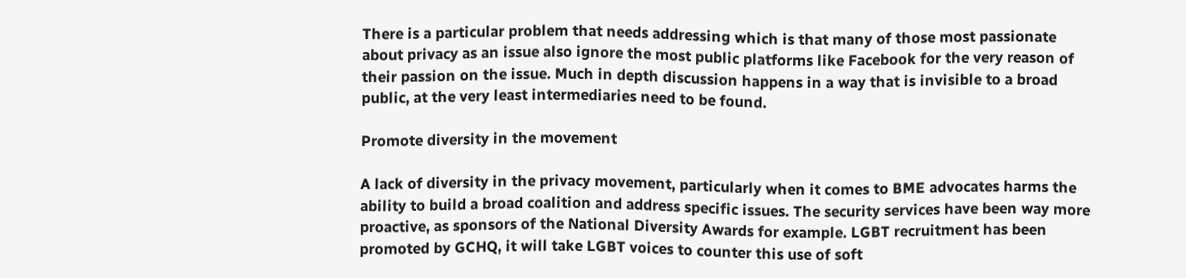There is a particular problem that needs addressing which is that many of those most passionate about privacy as an issue also ignore the most public platforms like Facebook for the very reason of their passion on the issue. Much in depth discussion happens in a way that is invisible to a broad public, at the very least intermediaries need to be found.

Promote diversity in the movement

A lack of diversity in the privacy movement, particularly when it comes to BME advocates harms the ability to build a broad coalition and address specific issues. The security services have been way more proactive, as sponsors of the National Diversity Awards for example. LGBT recruitment has been promoted by GCHQ, it will take LGBT voices to counter this use of soft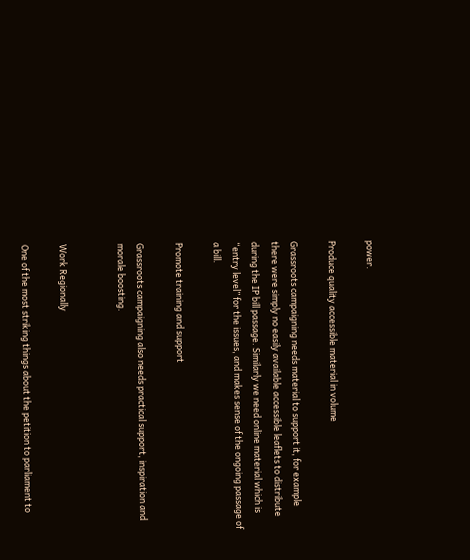power.

Produce quality accessible material in volume

Grassroots campaigning needs material to support it, for example there were simply no easily available accessible leaflets to distribute during the IP bill passage. Similarly we need online material which is “entry level” for the issues, and makes sense of the ongoing passage of a bill.

Promote training and support

Grassroots campaigning also needs practical support, inspiration and morale boosting.


Work Regionally

One of the most striking things about the petition to parliament to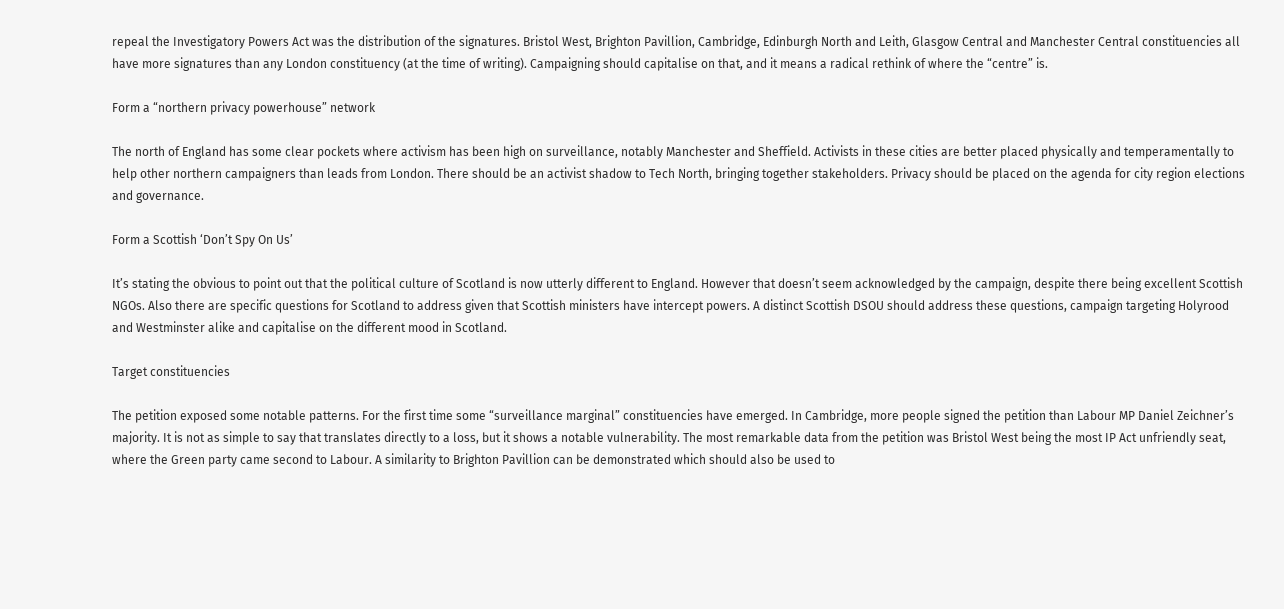repeal the Investigatory Powers Act was the distribution of the signatures. Bristol West, Brighton Pavillion, Cambridge, Edinburgh North and Leith, Glasgow Central and Manchester Central constituencies all have more signatures than any London constituency (at the time of writing). Campaigning should capitalise on that, and it means a radical rethink of where the “centre” is.

Form a “northern privacy powerhouse” network

The north of England has some clear pockets where activism has been high on surveillance, notably Manchester and Sheffield. Activists in these cities are better placed physically and temperamentally to help other northern campaigners than leads from London. There should be an activist shadow to Tech North, bringing together stakeholders. Privacy should be placed on the agenda for city region elections and governance.

Form a Scottish ‘Don’t Spy On Us’

It’s stating the obvious to point out that the political culture of Scotland is now utterly different to England. However that doesn’t seem acknowledged by the campaign, despite there being excellent Scottish NGOs. Also there are specific questions for Scotland to address given that Scottish ministers have intercept powers. A distinct Scottish DSOU should address these questions, campaign targeting Holyrood and Westminster alike and capitalise on the different mood in Scotland.

Target constituencies

The petition exposed some notable patterns. For the first time some “surveillance marginal” constituencies have emerged. In Cambridge, more people signed the petition than Labour MP Daniel Zeichner’s majority. It is not as simple to say that translates directly to a loss, but it shows a notable vulnerability. The most remarkable data from the petition was Bristol West being the most IP Act unfriendly seat, where the Green party came second to Labour. A similarity to Brighton Pavillion can be demonstrated which should also be used to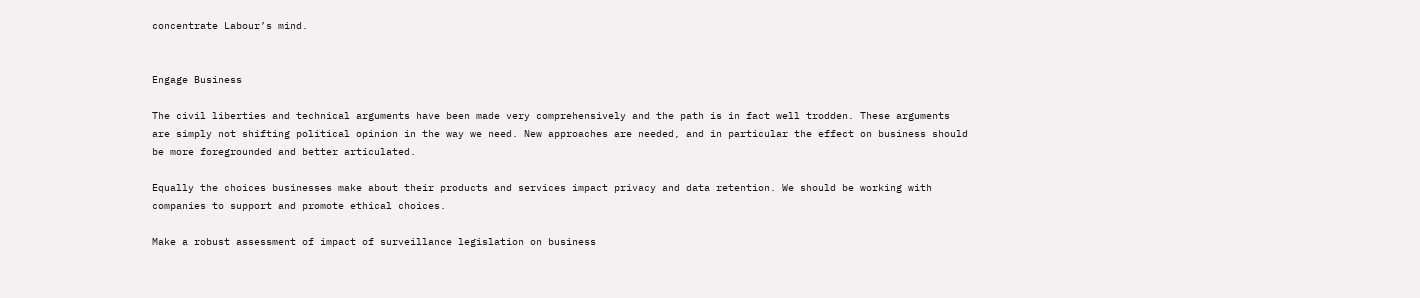concentrate Labour’s mind.


Engage Business

The civil liberties and technical arguments have been made very comprehensively and the path is in fact well trodden. These arguments are simply not shifting political opinion in the way we need. New approaches are needed, and in particular the effect on business should be more foregrounded and better articulated.

Equally the choices businesses make about their products and services impact privacy and data retention. We should be working with companies to support and promote ethical choices.

Make a robust assessment of impact of surveillance legislation on business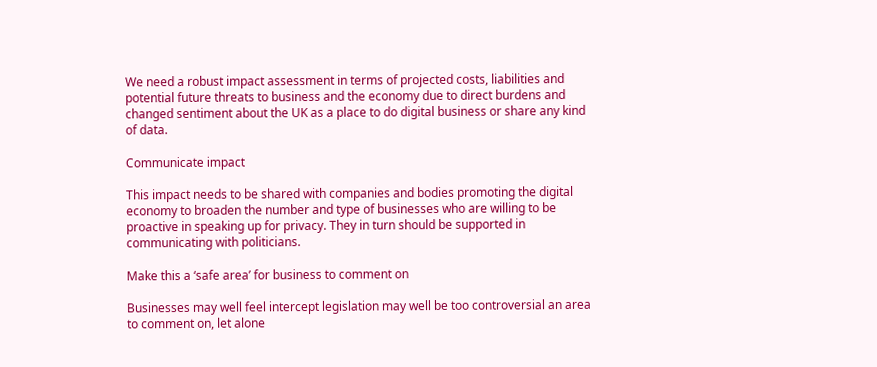We need a robust impact assessment in terms of projected costs, liabilities and potential future threats to business and the economy due to direct burdens and changed sentiment about the UK as a place to do digital business or share any kind of data.

Communicate impact

This impact needs to be shared with companies and bodies promoting the digital economy to broaden the number and type of businesses who are willing to be proactive in speaking up for privacy. They in turn should be supported in communicating with politicians.

Make this a ‘safe area’ for business to comment on

Businesses may well feel intercept legislation may well be too controversial an area to comment on, let alone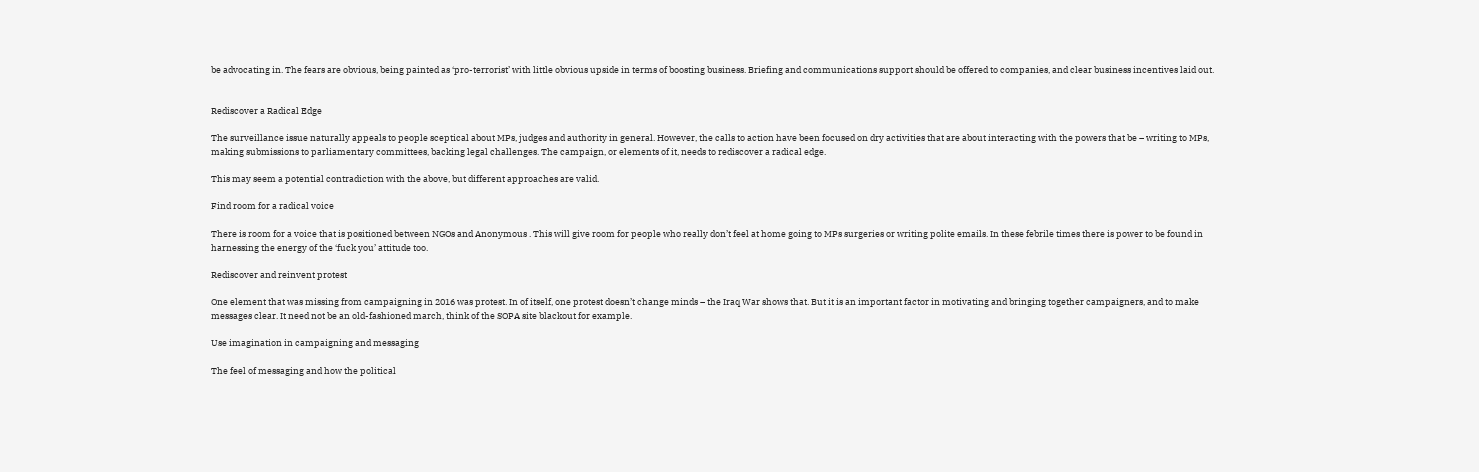be advocating in. The fears are obvious, being painted as ‘pro-terrorist’ with little obvious upside in terms of boosting business. Briefing and communications support should be offered to companies, and clear business incentives laid out.


Rediscover a Radical Edge

The surveillance issue naturally appeals to people sceptical about MPs, judges and authority in general. However, the calls to action have been focused on dry activities that are about interacting with the powers that be – writing to MPs, making submissions to parliamentary committees, backing legal challenges. The campaign, or elements of it, needs to rediscover a radical edge.

This may seem a potential contradiction with the above, but different approaches are valid.

Find room for a radical voice

There is room for a voice that is positioned between NGOs and Anonymous . This will give room for people who really don’t feel at home going to MPs surgeries or writing polite emails. In these febrile times there is power to be found in harnessing the energy of the ‘fuck you’ attitude too.

Rediscover and reinvent protest

One element that was missing from campaigning in 2016 was protest. In of itself, one protest doesn’t change minds – the Iraq War shows that. But it is an important factor in motivating and bringing together campaigners, and to make messages clear. It need not be an old-fashioned march, think of the SOPA site blackout for example.

Use imagination in campaigning and messaging

The feel of messaging and how the political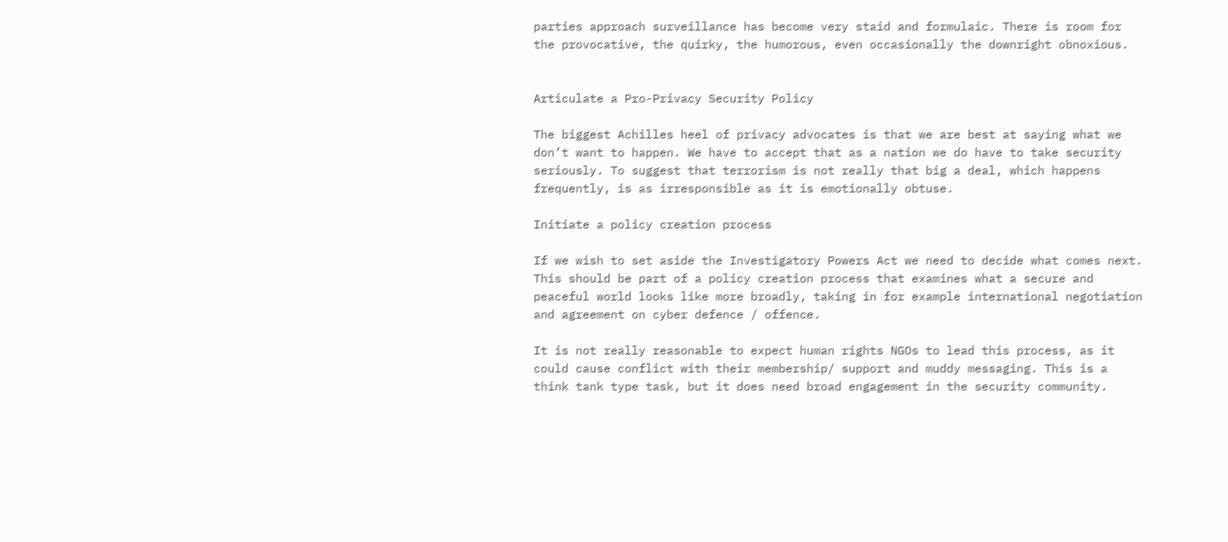parties approach surveillance has become very staid and formulaic. There is room for the provocative, the quirky, the humorous, even occasionally the downright obnoxious.


Articulate a Pro-Privacy Security Policy

The biggest Achilles heel of privacy advocates is that we are best at saying what we don’t want to happen. We have to accept that as a nation we do have to take security seriously. To suggest that terrorism is not really that big a deal, which happens frequently, is as irresponsible as it is emotionally obtuse.

Initiate a policy creation process

If we wish to set aside the Investigatory Powers Act we need to decide what comes next. This should be part of a policy creation process that examines what a secure and peaceful world looks like more broadly, taking in for example international negotiation and agreement on cyber defence / offence.

It is not really reasonable to expect human rights NGOs to lead this process, as it could cause conflict with their membership/ support and muddy messaging. This is a think tank type task, but it does need broad engagement in the security community.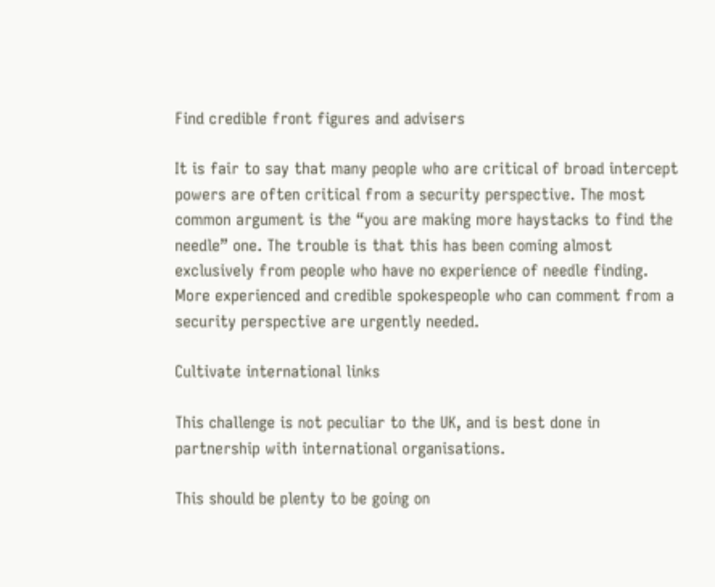Find credible front figures and advisers

It is fair to say that many people who are critical of broad intercept powers are often critical from a security perspective. The most common argument is the “you are making more haystacks to find the needle” one. The trouble is that this has been coming almost exclusively from people who have no experience of needle finding. More experienced and credible spokespeople who can comment from a security perspective are urgently needed.

Cultivate international links

This challenge is not peculiar to the UK, and is best done in partnership with international organisations.

This should be plenty to be going on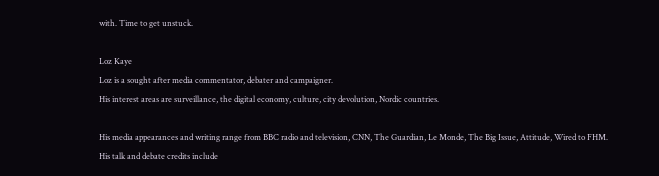with. Time to get unstuck.

Loz Kaye
Loz is a sought after media commentator, debater and campaigner.
His interest areas are surveillance, the digital economy, culture, city devolution, Nordic countries.

His media appearances and writing range from BBC radio and television, CNN, The Guardian, Le Monde, The Big Issue, Attitude, Wired to FHM.
His talk and debate credits include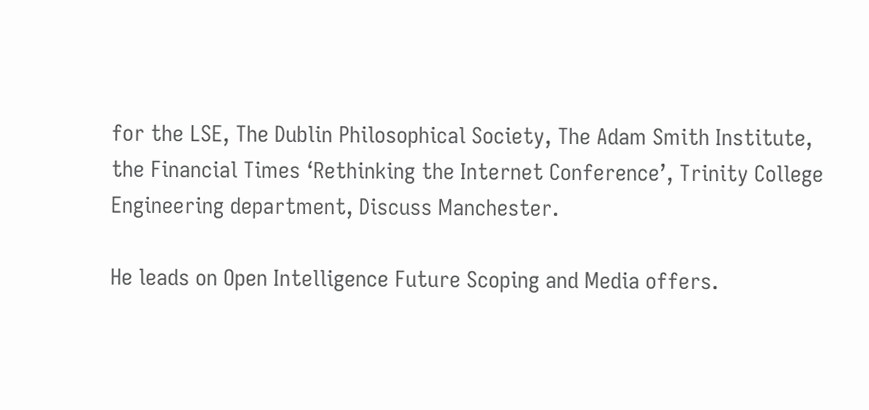for the LSE, The Dublin Philosophical Society, The Adam Smith Institute, the Financial Times ‘Rethinking the Internet Conference’, Trinity College Engineering department, Discuss Manchester.

He leads on Open Intelligence Future Scoping and Media offers.